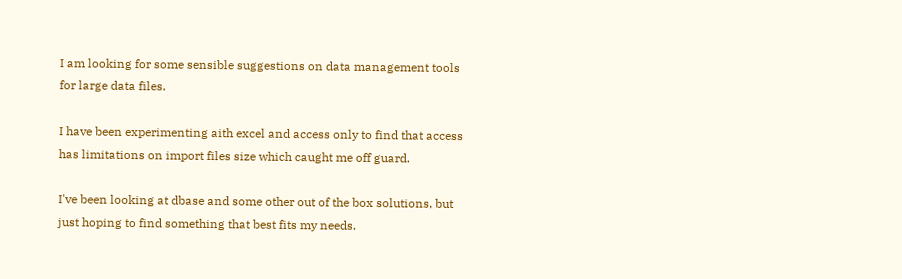I am looking for some sensible suggestions on data management tools for large data files.

I have been experimenting aith excel and access only to find that access has limitations on import files size which caught me off guard.

I've been looking at dbase and some other out of the box solutions, but just hoping to find something that best fits my needs.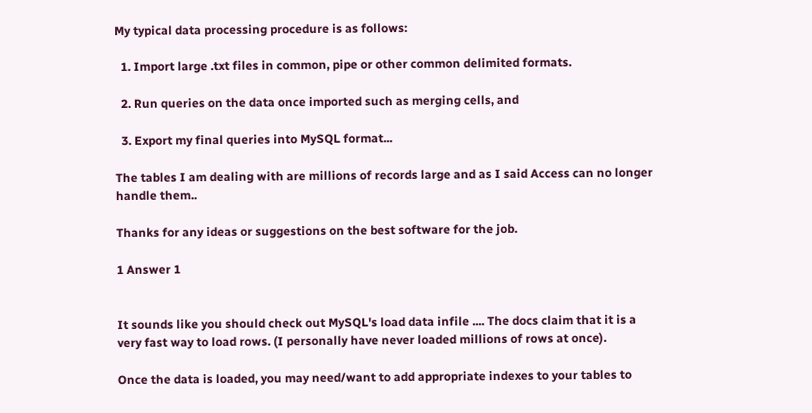My typical data processing procedure is as follows:

  1. Import large .txt files in common, pipe or other common delimited formats.

  2. Run queries on the data once imported such as merging cells, and

  3. Export my final queries into MySQL format...

The tables I am dealing with are millions of records large and as I said Access can no longer handle them..

Thanks for any ideas or suggestions on the best software for the job.

1 Answer 1


It sounds like you should check out MySQL's load data infile .... The docs claim that it is a very fast way to load rows. (I personally have never loaded millions of rows at once).

Once the data is loaded, you may need/want to add appropriate indexes to your tables to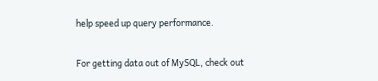help speed up query performance.

For getting data out of MySQL, check out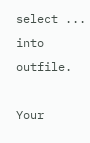select ... into outfile.

Your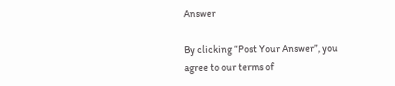Answer

By clicking “Post Your Answer”, you agree to our terms of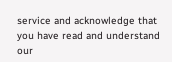service and acknowledge that you have read and understand our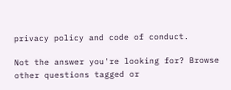privacy policy and code of conduct.

Not the answer you're looking for? Browse other questions tagged or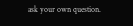ask your own question.